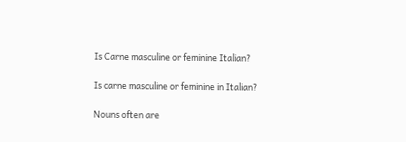Is Carne masculine or feminine Italian?

Is carne masculine or feminine in Italian?

Nouns often are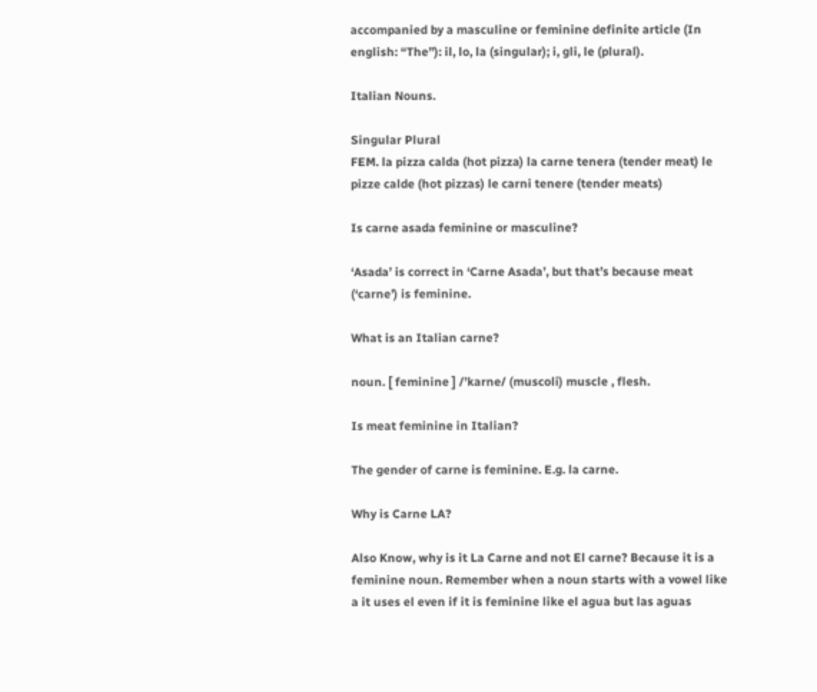accompanied by a masculine or feminine definite article (In english: “The”): il, lo, la (singular); i, gli, le (plural).

Italian Nouns.

Singular Plural
FEM. la pizza calda (hot pizza) la carne tenera (tender meat) le pizze calde (hot pizzas) le carni tenere (tender meats)

Is carne asada feminine or masculine?

‘Asada’ is correct in ‘Carne Asada’, but that’s because meat (‘carne’) is feminine.

What is an Italian carne?

noun. [ feminine ] /’karne/ (muscoli) muscle , flesh.

Is meat feminine in Italian?

The gender of carne is feminine. E.g. la carne.

Why is Carne LA?

Also Know, why is it La Carne and not El carne? Because it is a feminine noun. Remember when a noun starts with a vowel like a it uses el even if it is feminine like el agua but las aguas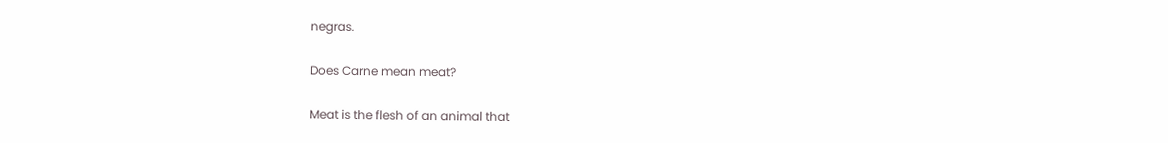negras.

Does Carne mean meat?

Meat is the flesh of an animal that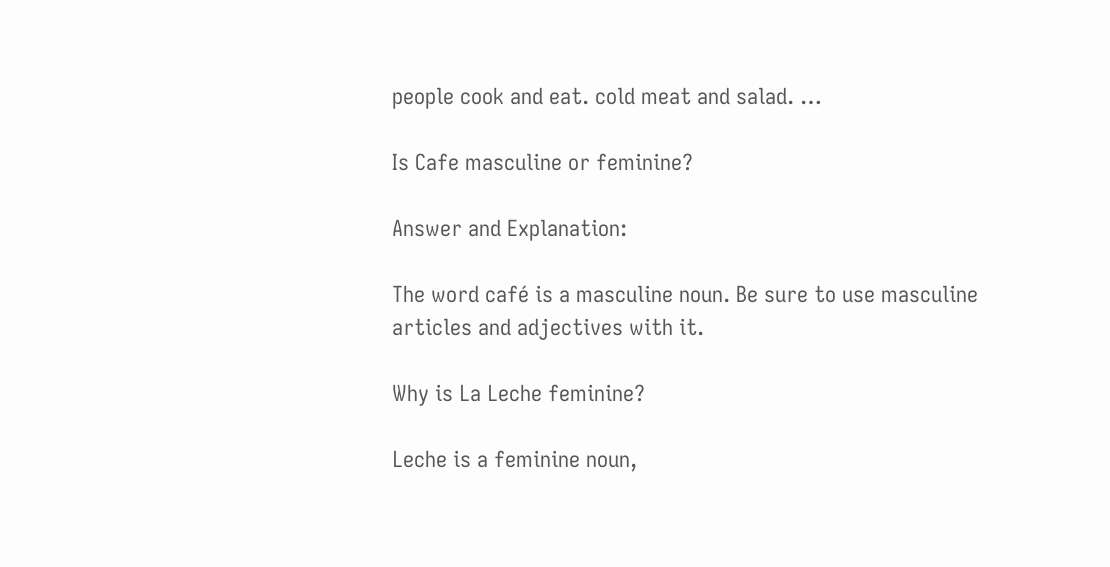people cook and eat. cold meat and salad. …

Is Cafe masculine or feminine?

Answer and Explanation:

The word café is a masculine noun. Be sure to use masculine articles and adjectives with it.

Why is La Leche feminine?

Leche is a feminine noun,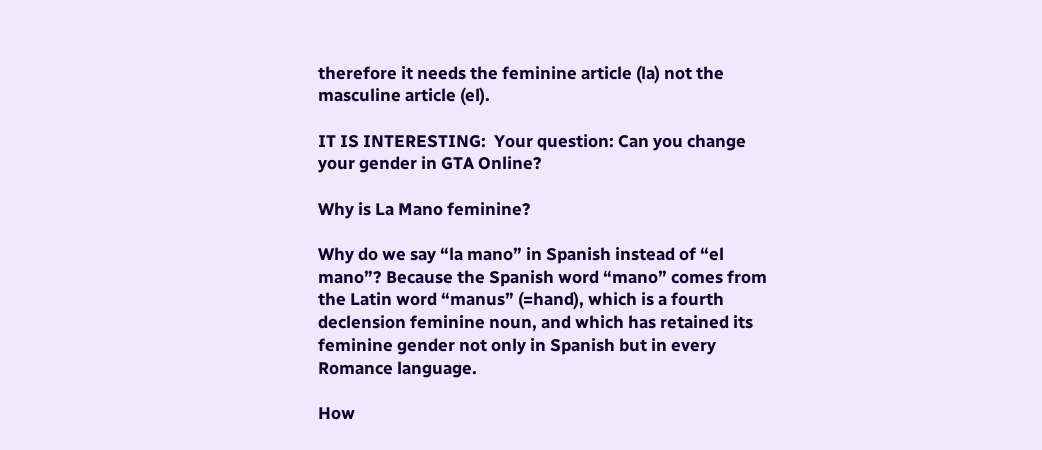therefore it needs the feminine article (la) not the masculine article (el).

IT IS INTERESTING:  Your question: Can you change your gender in GTA Online?

Why is La Mano feminine?

Why do we say “la mano” in Spanish instead of “el mano”? Because the Spanish word “mano” comes from the Latin word “manus” (=hand), which is a fourth declension feminine noun, and which has retained its feminine gender not only in Spanish but in every Romance language.

How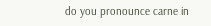do you pronounce carne in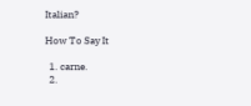Italian?

How To Say It

  1. carne.
  2.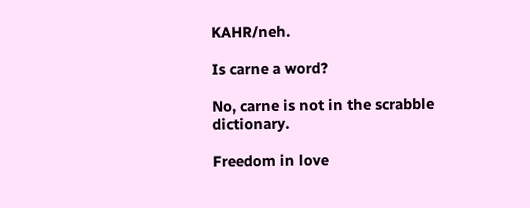KAHR/neh.

Is carne a word?

No, carne is not in the scrabble dictionary.

Freedom in love